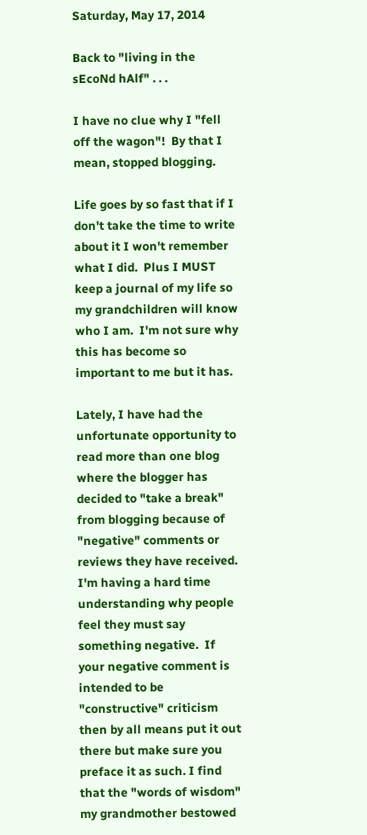Saturday, May 17, 2014

Back to "living in the sEcoNd hAlf" . . .

I have no clue why I "fell off the wagon"!  By that I mean, stopped blogging.

Life goes by so fast that if I don't take the time to write about it I won't remember what I did.  Plus I MUST keep a journal of my life so my grandchildren will know who I am.  I'm not sure why this has become so important to me but it has.

Lately, I have had the unfortunate opportunity to read more than one blog where the blogger has decided to "take a break" from blogging because of "negative" comments or reviews they have received.  I'm having a hard time understanding why people feel they must say something negative.  If your negative comment is intended to be "constructive" criticism then by all means put it out there but make sure you preface it as such. I find that the "words of wisdom" my grandmother bestowed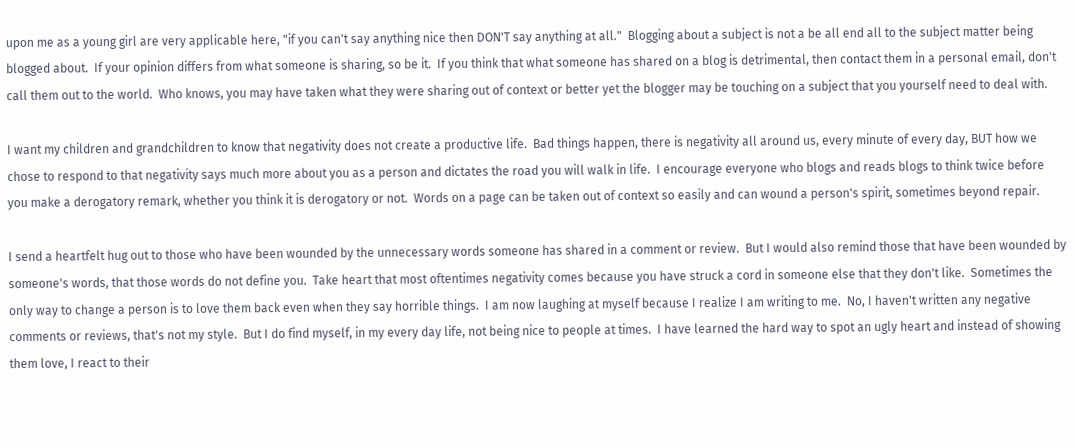upon me as a young girl are very applicable here, "if you can't say anything nice then DON'T say anything at all."  Blogging about a subject is not a be all end all to the subject matter being blogged about.  If your opinion differs from what someone is sharing, so be it.  If you think that what someone has shared on a blog is detrimental, then contact them in a personal email, don't call them out to the world.  Who knows, you may have taken what they were sharing out of context or better yet the blogger may be touching on a subject that you yourself need to deal with.

I want my children and grandchildren to know that negativity does not create a productive life.  Bad things happen, there is negativity all around us, every minute of every day, BUT how we chose to respond to that negativity says much more about you as a person and dictates the road you will walk in life.  I encourage everyone who blogs and reads blogs to think twice before you make a derogatory remark, whether you think it is derogatory or not.  Words on a page can be taken out of context so easily and can wound a person's spirit, sometimes beyond repair.

I send a heartfelt hug out to those who have been wounded by the unnecessary words someone has shared in a comment or review.  But I would also remind those that have been wounded by someone's words, that those words do not define you.  Take heart that most oftentimes negativity comes because you have struck a cord in someone else that they don't like.  Sometimes the only way to change a person is to love them back even when they say horrible things.  I am now laughing at myself because I realize I am writing to me.  No, I haven't written any negative comments or reviews, that's not my style.  But I do find myself, in my every day life, not being nice to people at times.  I have learned the hard way to spot an ugly heart and instead of showing them love, I react to their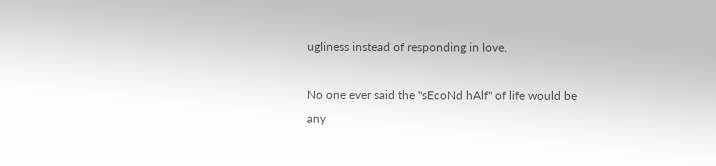ugliness instead of responding in love.

No one ever said the "sEcoNd hAlf" of life would be any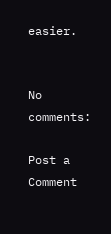easier.


No comments:

Post a Comment